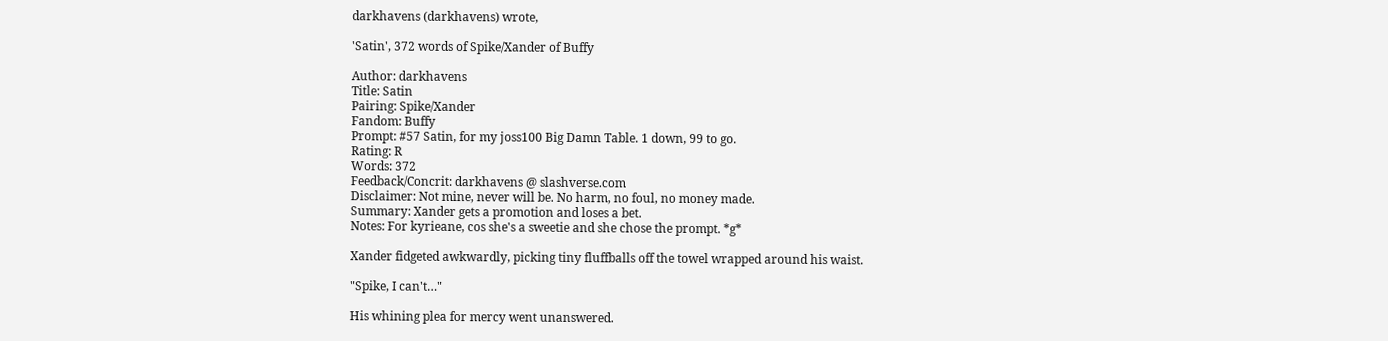darkhavens (darkhavens) wrote,

'Satin', 372 words of Spike/Xander of Buffy

Author: darkhavens
Title: Satin
Pairing: Spike/Xander
Fandom: Buffy
Prompt: #57 Satin, for my joss100 Big Damn Table. 1 down, 99 to go.
Rating: R
Words: 372
Feedback/Concrit: darkhavens @ slashverse.com
Disclaimer: Not mine, never will be. No harm, no foul, no money made.
Summary: Xander gets a promotion and loses a bet.
Notes: For kyrieane, cos she's a sweetie and she chose the prompt. *g*

Xander fidgeted awkwardly, picking tiny fluffballs off the towel wrapped around his waist.

"Spike, I can't…"

His whining plea for mercy went unanswered.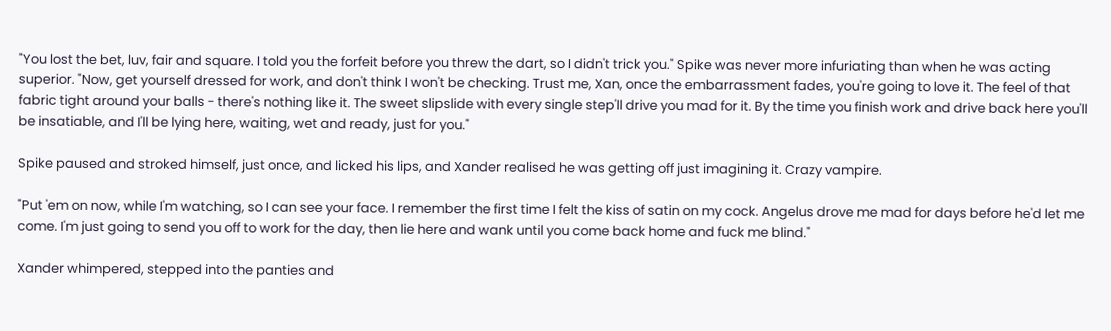"You lost the bet, luv, fair and square. I told you the forfeit before you threw the dart, so I didn't trick you." Spike was never more infuriating than when he was acting superior. "Now, get yourself dressed for work, and don't think I won't be checking. Trust me, Xan, once the embarrassment fades, you're going to love it. The feel of that fabric tight around your balls - there's nothing like it. The sweet slipslide with every single step'll drive you mad for it. By the time you finish work and drive back here you'll be insatiable, and I'll be lying here, waiting, wet and ready, just for you."

Spike paused and stroked himself, just once, and licked his lips, and Xander realised he was getting off just imagining it. Crazy vampire.

"Put 'em on now, while I'm watching, so I can see your face. I remember the first time I felt the kiss of satin on my cock. Angelus drove me mad for days before he'd let me come. I'm just going to send you off to work for the day, then lie here and wank until you come back home and fuck me blind."

Xander whimpered, stepped into the panties and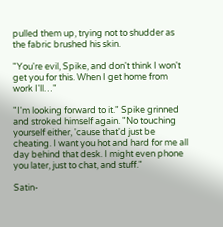pulled them up, trying not to shudder as the fabric brushed his skin.

"You're evil, Spike, and don't think I won't get you for this. When I get home from work I'll…"

"I'm looking forward to it." Spike grinned and stroked himself again. "No touching yourself either, 'cause that'd just be cheating. I want you hot and hard for me all day behind that desk. I might even phone you later, just to chat, and stuff."

Satin-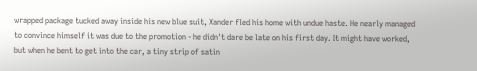wrapped package tucked away inside his new blue suit, Xander fled his home with undue haste. He nearly managed to convince himself it was due to the promotion - he didn't dare be late on his first day. It might have worked, but when he bent to get into the car, a tiny strip of satin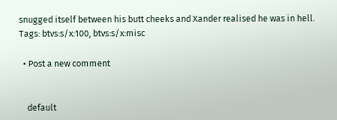snugged itself between his butt cheeks and Xander realised he was in hell.
Tags: btvs:s/x:100, btvs:s/x:misc

  • Post a new comment


    default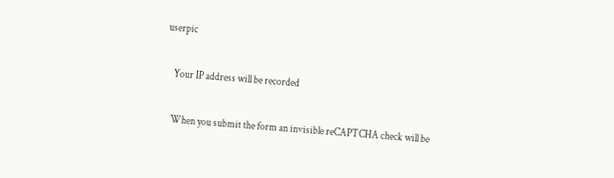userpic

    Your IP address will be recorded

    When you submit the form an invisible reCAPTCHA check will be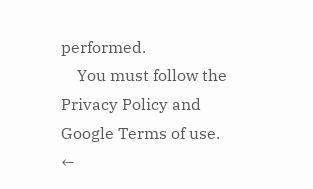performed.
    You must follow the Privacy Policy and Google Terms of use.
←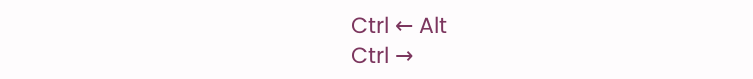Ctrl ← Alt
Ctrl →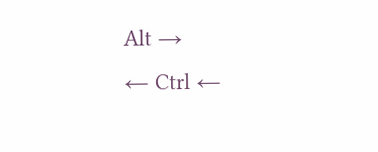Alt →
← Ctrl ←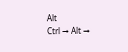Alt
Ctrl → Alt →